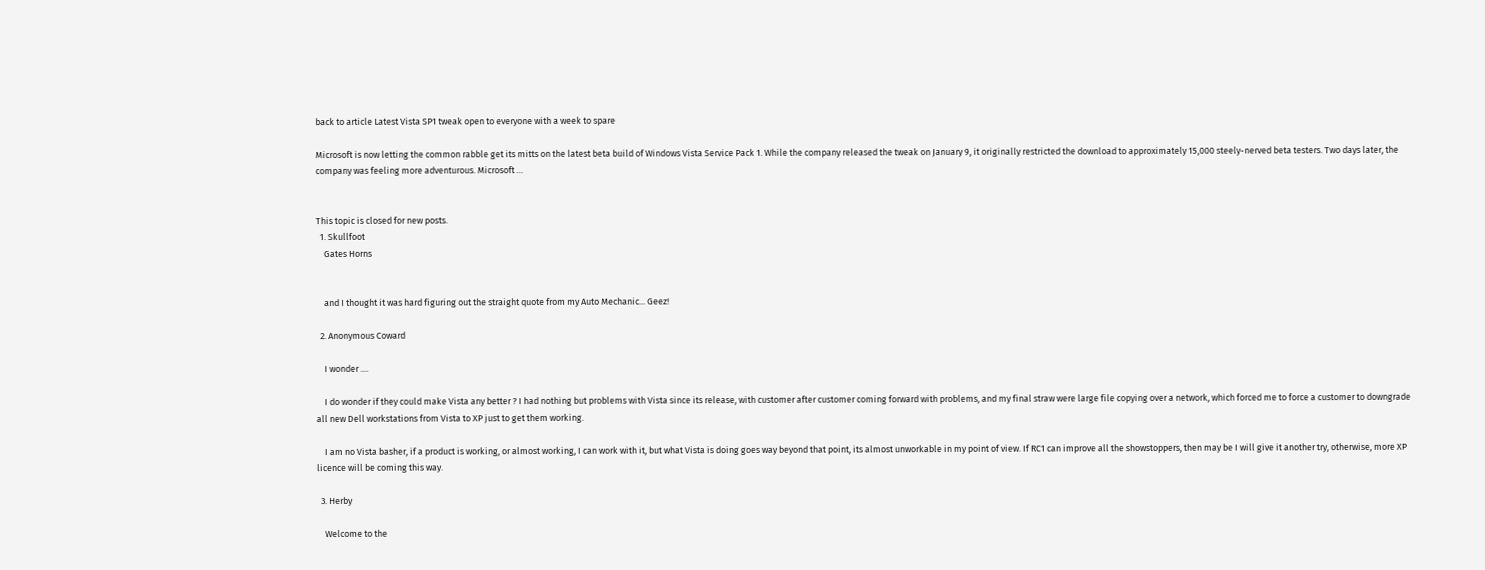back to article Latest Vista SP1 tweak open to everyone with a week to spare

Microsoft is now letting the common rabble get its mitts on the latest beta build of Windows Vista Service Pack 1. While the company released the tweak on January 9, it originally restricted the download to approximately 15,000 steely-nerved beta testers. Two days later, the company was feeling more adventurous. Microsoft …


This topic is closed for new posts.
  1. Skullfoot
    Gates Horns


    and I thought it was hard figuring out the straight quote from my Auto Mechanic... Geez!

  2. Anonymous Coward

    I wonder ....

    I do wonder if they could make Vista any better ? I had nothing but problems with Vista since its release, with customer after customer coming forward with problems, and my final straw were large file copying over a network, which forced me to force a customer to downgrade all new Dell workstations from Vista to XP just to get them working.

    I am no Vista basher, if a product is working, or almost working, I can work with it, but what Vista is doing goes way beyond that point, its almost unworkable in my point of view. If RC1 can improve all the showstoppers, then may be I will give it another try, otherwise, more XP licence will be coming this way.

  3. Herby

    Welcome to the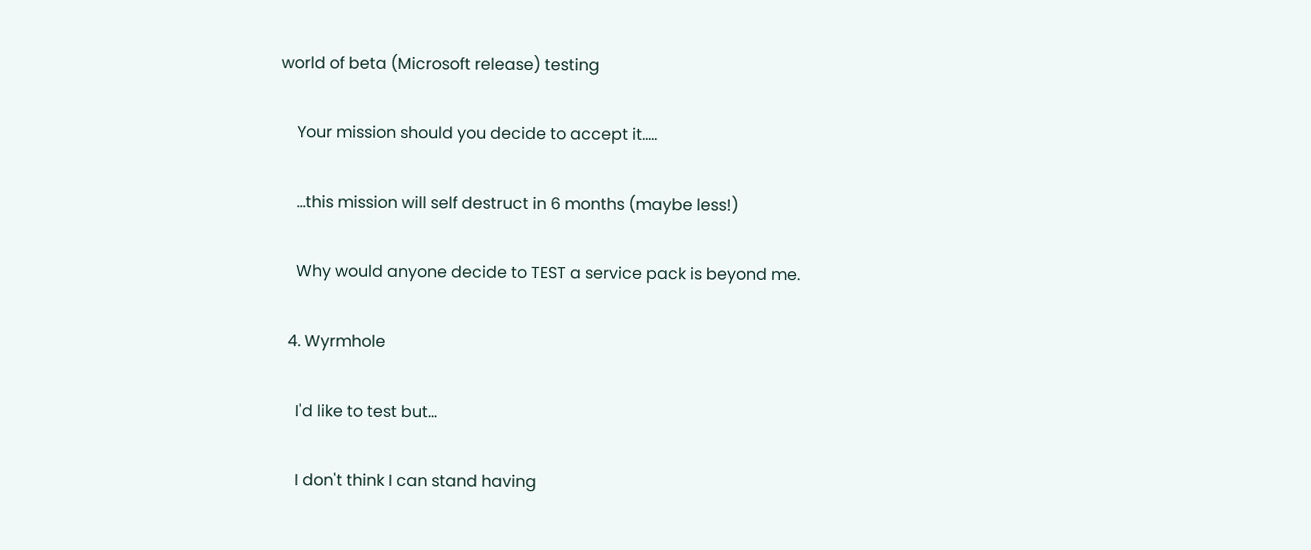world of beta (Microsoft release) testing

    Your mission should you decide to accept it.....

    ...this mission will self destruct in 6 months (maybe less!)

    Why would anyone decide to TEST a service pack is beyond me.

  4. Wyrmhole

    I'd like to test but...

    I don't think I can stand having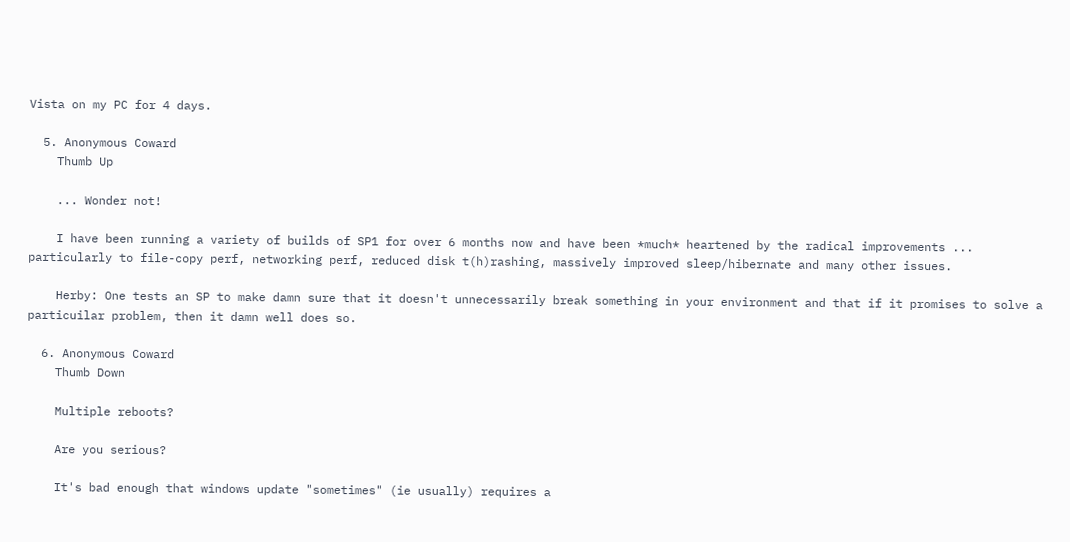Vista on my PC for 4 days.

  5. Anonymous Coward
    Thumb Up

    ... Wonder not!

    I have been running a variety of builds of SP1 for over 6 months now and have been *much* heartened by the radical improvements ... particularly to file-copy perf, networking perf, reduced disk t(h)rashing, massively improved sleep/hibernate and many other issues.

    Herby: One tests an SP to make damn sure that it doesn't unnecessarily break something in your environment and that if it promises to solve a particuilar problem, then it damn well does so.

  6. Anonymous Coward
    Thumb Down

    Multiple reboots?

    Are you serious?

    It's bad enough that windows update "sometimes" (ie usually) requires a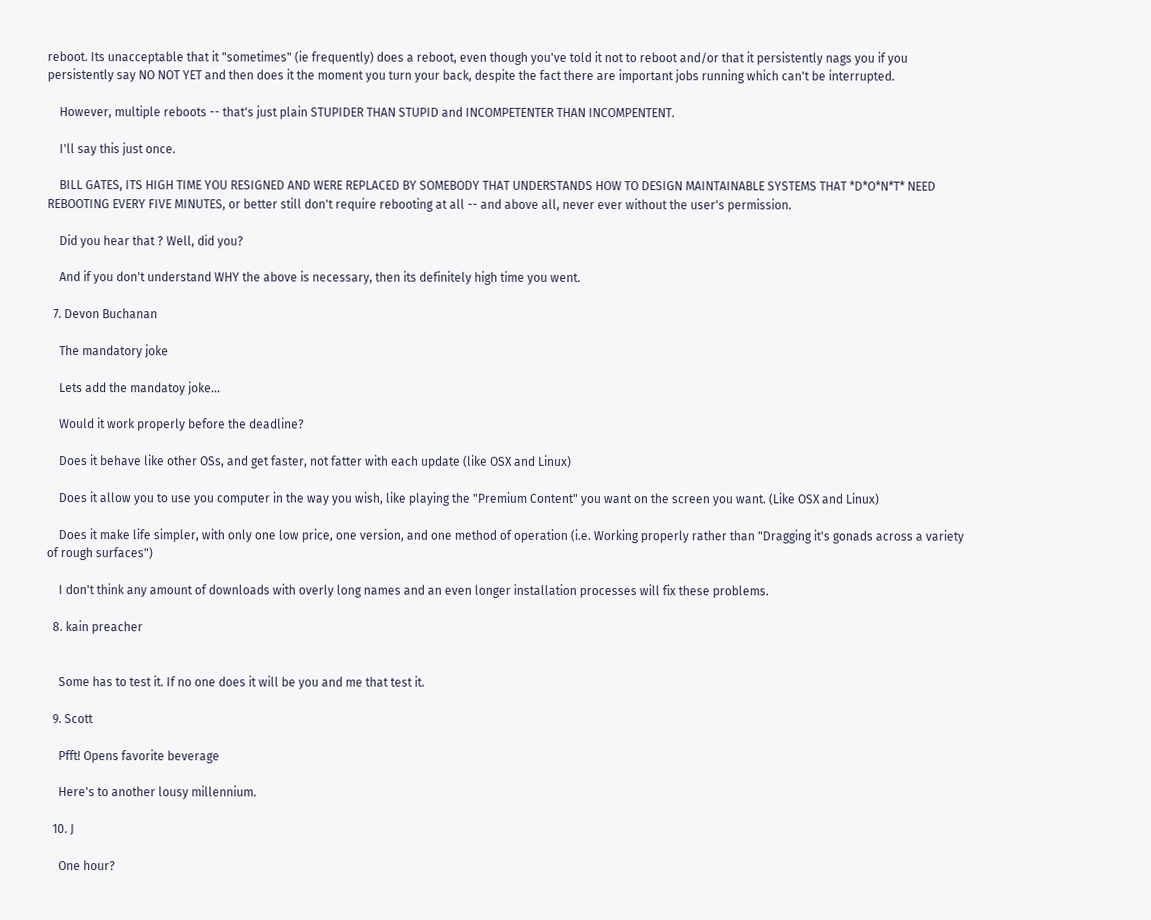reboot. Its unacceptable that it "sometimes" (ie frequently) does a reboot, even though you've told it not to reboot and/or that it persistently nags you if you persistently say NO NOT YET and then does it the moment you turn your back, despite the fact there are important jobs running which can't be interrupted.

    However, multiple reboots -- that's just plain STUPIDER THAN STUPID and INCOMPETENTER THAN INCOMPENTENT.

    I'll say this just once.

    BILL GATES, ITS HIGH TIME YOU RESIGNED AND WERE REPLACED BY SOMEBODY THAT UNDERSTANDS HOW TO DESIGN MAINTAINABLE SYSTEMS THAT *D*O*N*T* NEED REBOOTING EVERY FIVE MINUTES, or better still don't require rebooting at all -- and above all, never ever without the user's permission.

    Did you hear that ? Well, did you?

    And if you don't understand WHY the above is necessary, then its definitely high time you went.

  7. Devon Buchanan

    The mandatory joke

    Lets add the mandatoy joke...

    Would it work properly before the deadline?

    Does it behave like other OSs, and get faster, not fatter with each update (like OSX and Linux)

    Does it allow you to use you computer in the way you wish, like playing the "Premium Content" you want on the screen you want. (Like OSX and Linux)

    Does it make life simpler, with only one low price, one version, and one method of operation (i.e. Working properly rather than "Dragging it's gonads across a variety of rough surfaces")

    I don't think any amount of downloads with overly long names and an even longer installation processes will fix these problems.

  8. kain preacher


    Some has to test it. If no one does it will be you and me that test it.

  9. Scott

    Pfft! Opens favorite beverage

    Here's to another lousy millennium.

  10. J

    One hour?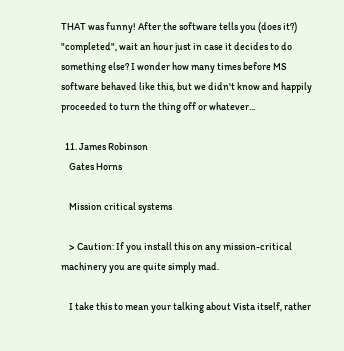THAT was funny! After the software tells you (does it?) "completed", wait an hour just in case it decides to do something else? I wonder how many times before MS software behaved like this, but we didn't know and happily proceeded to turn the thing off or whatever...

  11. James Robinson
    Gates Horns

    Mission critical systems

    > Caution: If you install this on any mission-critical machinery you are quite simply mad.

    I take this to mean your talking about Vista itself, rather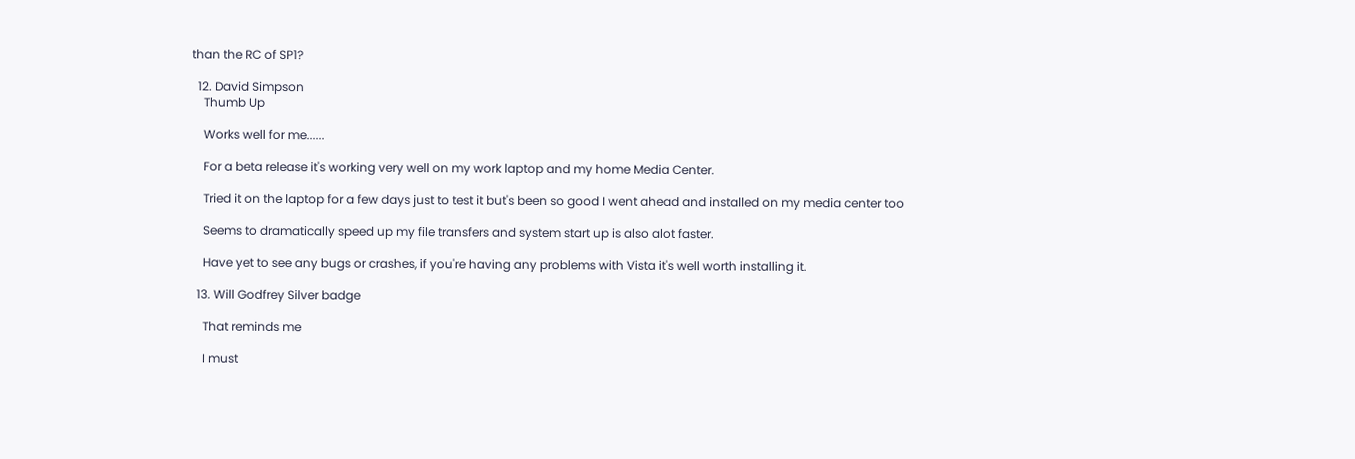than the RC of SP1?

  12. David Simpson
    Thumb Up

    Works well for me......

    For a beta release it's working very well on my work laptop and my home Media Center.

    Tried it on the laptop for a few days just to test it but's been so good I went ahead and installed on my media center too

    Seems to dramatically speed up my file transfers and system start up is also alot faster.

    Have yet to see any bugs or crashes, if you're having any problems with Vista it's well worth installing it.

  13. Will Godfrey Silver badge

    That reminds me

    I must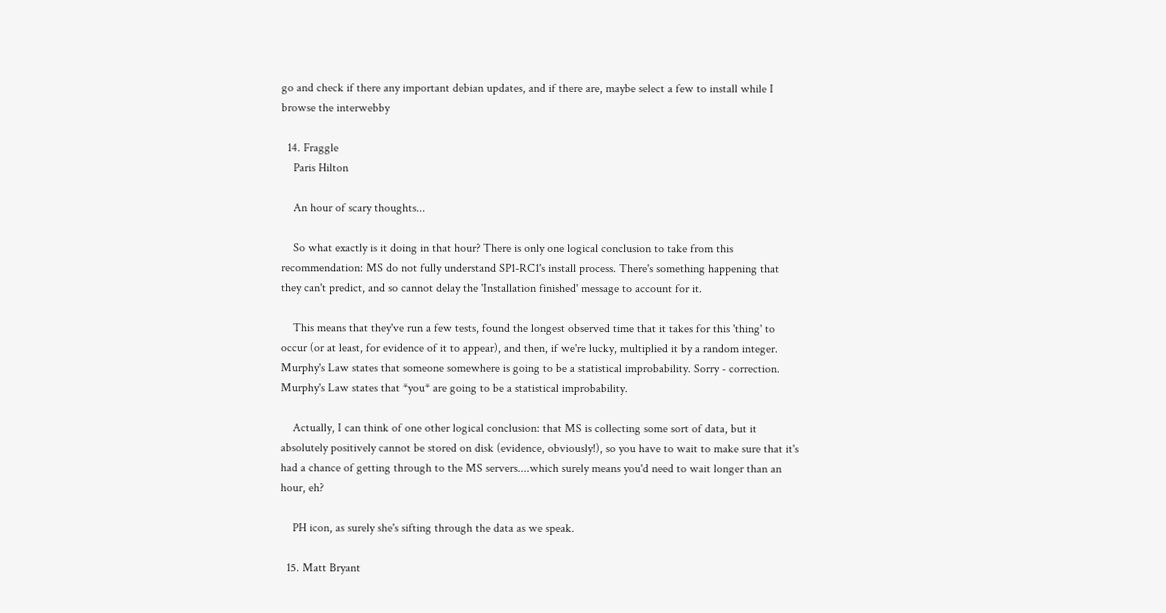go and check if there any important debian updates, and if there are, maybe select a few to install while I browse the interwebby

  14. Fraggle
    Paris Hilton

    An hour of scary thoughts...

    So what exactly is it doing in that hour? There is only one logical conclusion to take from this recommendation: MS do not fully understand SP1-RC1's install process. There's something happening that they can't predict, and so cannot delay the 'Installation finished' message to account for it.

    This means that they've run a few tests, found the longest observed time that it takes for this 'thing' to occur (or at least, for evidence of it to appear), and then, if we're lucky, multiplied it by a random integer. Murphy's Law states that someone somewhere is going to be a statistical improbability. Sorry - correction. Murphy's Law states that *you* are going to be a statistical improbability.

    Actually, I can think of one other logical conclusion: that MS is collecting some sort of data, but it absolutely positively cannot be stored on disk (evidence, obviously!), so you have to wait to make sure that it's had a chance of getting through to the MS servers....which surely means you'd need to wait longer than an hour, eh?

    PH icon, as surely she's sifting through the data as we speak.

  15. Matt Bryant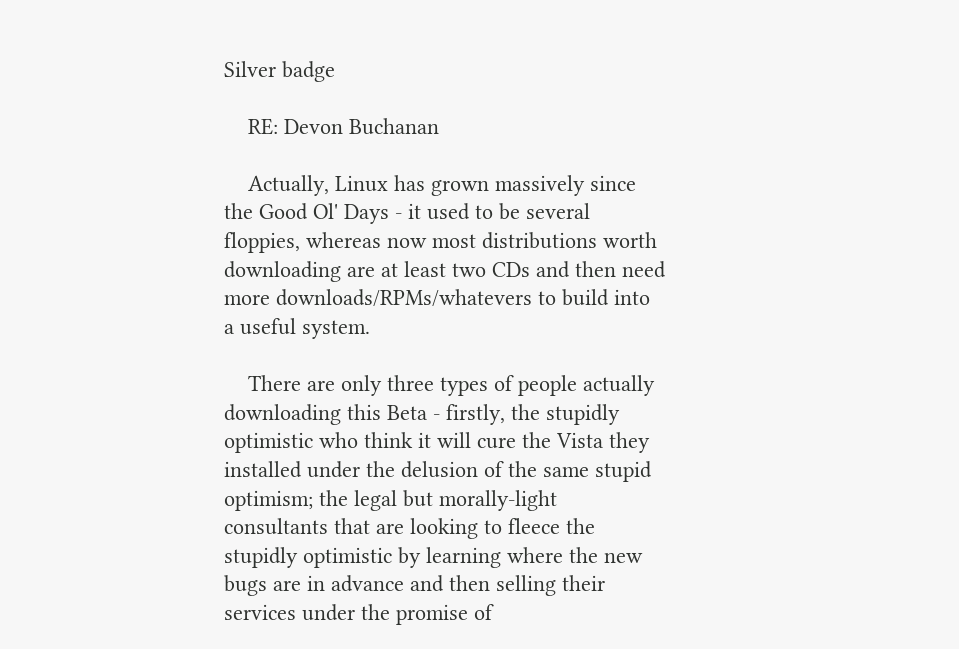Silver badge

    RE: Devon Buchanan

    Actually, Linux has grown massively since the Good Ol' Days - it used to be several floppies, whereas now most distributions worth downloading are at least two CDs and then need more downloads/RPMs/whatevers to build into a useful system.

    There are only three types of people actually downloading this Beta - firstly, the stupidly optimistic who think it will cure the Vista they installed under the delusion of the same stupid optimism; the legal but morally-light consultants that are looking to fleece the stupidly optimistic by learning where the new bugs are in advance and then selling their services under the promise of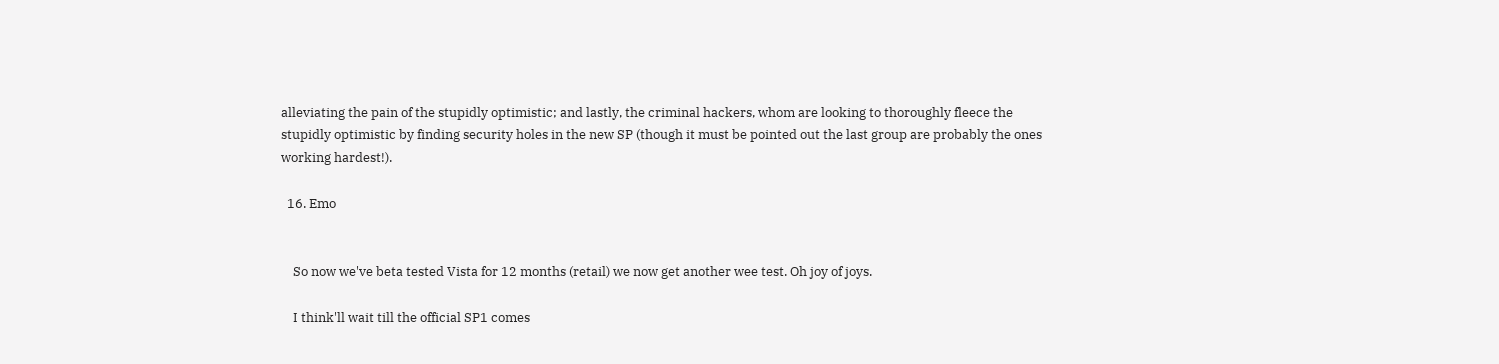alleviating the pain of the stupidly optimistic; and lastly, the criminal hackers, whom are looking to thoroughly fleece the stupidly optimistic by finding security holes in the new SP (though it must be pointed out the last group are probably the ones working hardest!).

  16. Emo


    So now we've beta tested Vista for 12 months (retail) we now get another wee test. Oh joy of joys.

    I think'll wait till the official SP1 comes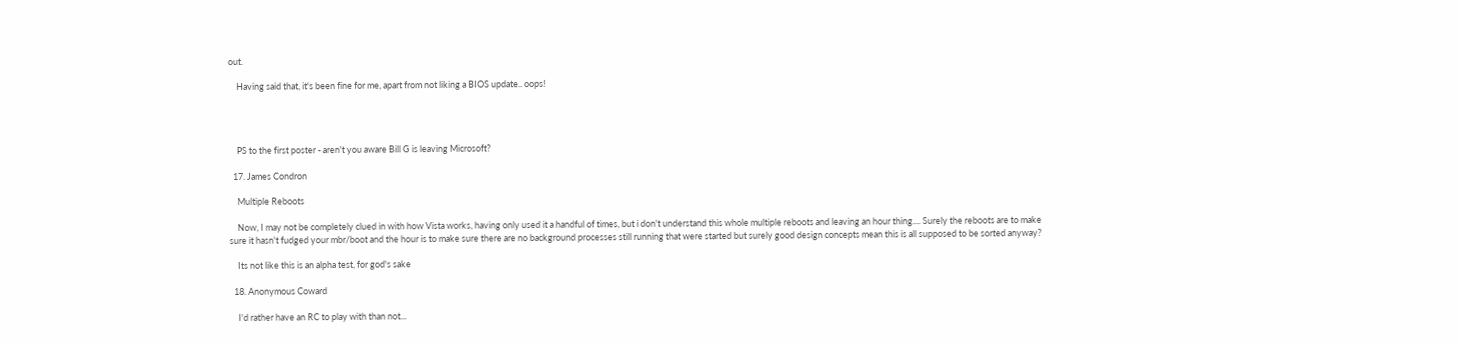out.

    Having said that, it's been fine for me, apart from not liking a BIOS update.. oops!




    PS to the first poster - aren't you aware Bill G is leaving Microsoft?

  17. James Condron

    Multiple Reboots

    Now, I may not be completely clued in with how Vista works, having only used it a handful of times, but i don't understand this whole multiple reboots and leaving an hour thing.... Surely the reboots are to make sure it hasn't fudged your mbr/boot and the hour is to make sure there are no background processes still running that were started but surely good design concepts mean this is all supposed to be sorted anyway?

    Its not like this is an alpha test, for god's sake

  18. Anonymous Coward

    I'd rather have an RC to play with than not...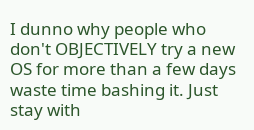I dunno why people who don't OBJECTIVELY try a new OS for more than a few days waste time bashing it. Just stay with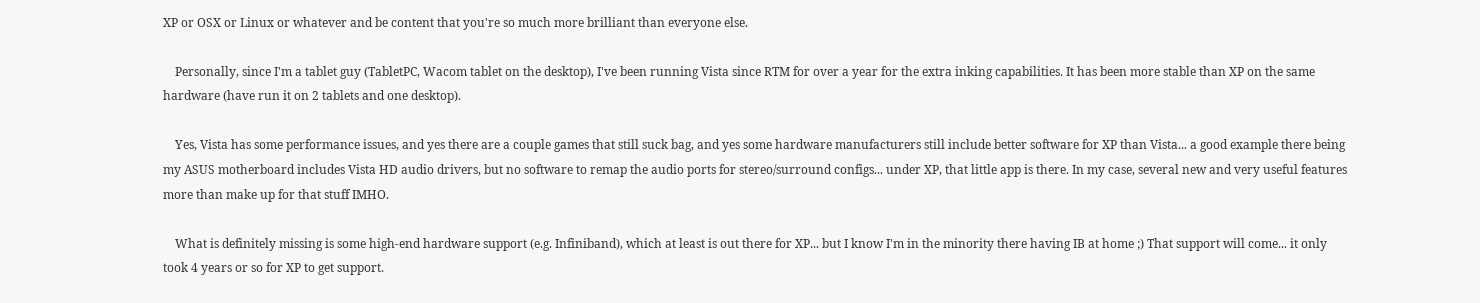XP or OSX or Linux or whatever and be content that you're so much more brilliant than everyone else.

    Personally, since I'm a tablet guy (TabletPC, Wacom tablet on the desktop), I've been running Vista since RTM for over a year for the extra inking capabilities. It has been more stable than XP on the same hardware (have run it on 2 tablets and one desktop).

    Yes, Vista has some performance issues, and yes there are a couple games that still suck bag, and yes some hardware manufacturers still include better software for XP than Vista... a good example there being my ASUS motherboard includes Vista HD audio drivers, but no software to remap the audio ports for stereo/surround configs... under XP, that little app is there. In my case, several new and very useful features more than make up for that stuff IMHO.

    What is definitely missing is some high-end hardware support (e.g. Infiniband), which at least is out there for XP... but I know I'm in the minority there having IB at home ;) That support will come... it only took 4 years or so for XP to get support.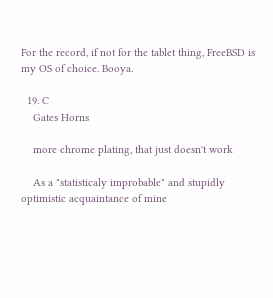For the record, if not for the tablet thing, FreeBSD is my OS of choice. Booya.

  19. C
    Gates Horns

    more chrome plating, that just doesn't work

    As a "statisticaly improbable" and stupidly optimistic acquaintance of mine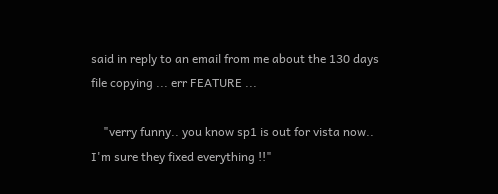said in reply to an email from me about the 130 days file copying ... err FEATURE ...

    "verry funny.. you know sp1 is out for vista now.. I'm sure they fixed everything !!"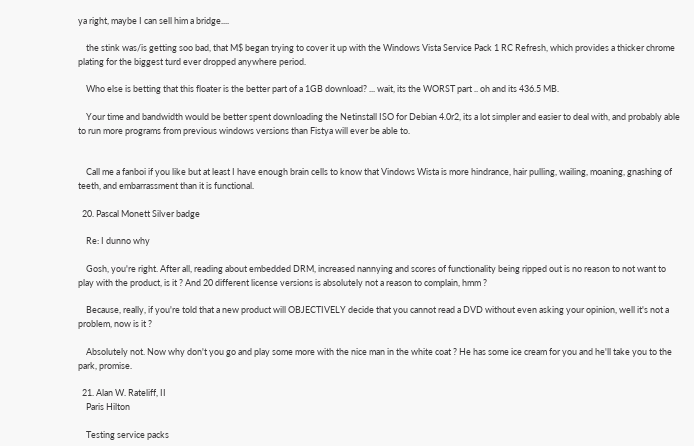ya right, maybe I can sell him a bridge....

    the stink was/is getting soo bad, that M$ began trying to cover it up with the Windows Vista Service Pack 1 RC Refresh, which provides a thicker chrome plating for the biggest turd ever dropped anywhere period.

    Who else is betting that this floater is the better part of a 1GB download? ... wait, its the WORST part .. oh and its 436.5 MB.

    Your time and bandwidth would be better spent downloading the Netinstall ISO for Debian 4.0r2, its a lot simpler and easier to deal with, and probably able to run more programs from previous windows versions than Fistya will ever be able to.


    Call me a fanboi if you like but at least I have enough brain cells to know that Vindows Wista is more hindrance, hair pulling, wailing, moaning, gnashing of teeth, and embarrassment than it is functional.

  20. Pascal Monett Silver badge

    Re: I dunno why

    Gosh, you're right. After all, reading about embedded DRM, increased nannying and scores of functionality being ripped out is no reason to not want to play with the product, is it ? And 20 different license versions is absolutely not a reason to complain, hmm ?

    Because, really, if you're told that a new product will OBJECTIVELY decide that you cannot read a DVD without even asking your opinion, well it's not a problem, now is it ?

    Absolutely not. Now why don't you go and play some more with the nice man in the white coat ? He has some ice cream for you and he'll take you to the park, promise.

  21. Alan W. Rateliff, II
    Paris Hilton

    Testing service packs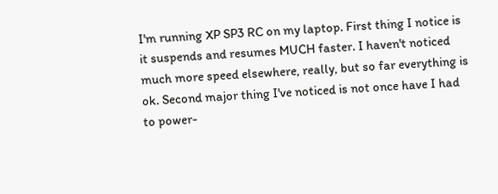I'm running XP SP3 RC on my laptop. First thing I notice is it suspends and resumes MUCH faster. I haven't noticed much more speed elsewhere, really, but so far everything is ok. Second major thing I've noticed is not once have I had to power-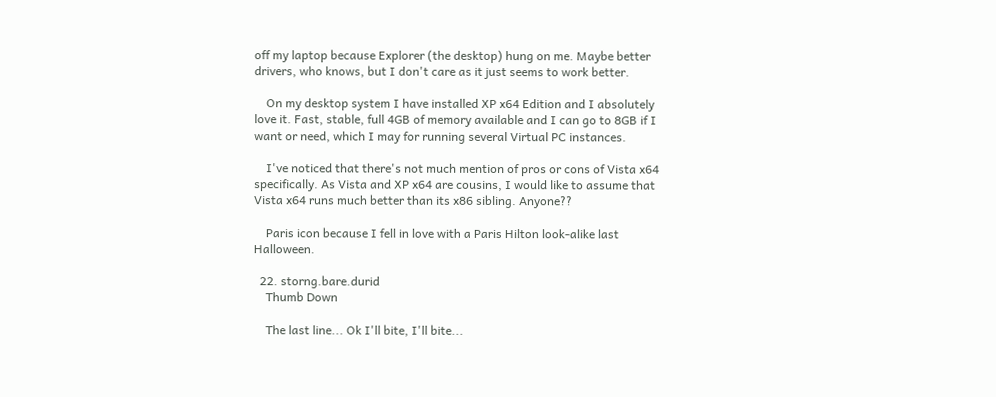off my laptop because Explorer (the desktop) hung on me. Maybe better drivers, who knows, but I don't care as it just seems to work better.

    On my desktop system I have installed XP x64 Edition and I absolutely love it. Fast, stable, full 4GB of memory available and I can go to 8GB if I want or need, which I may for running several Virtual PC instances.

    I've noticed that there's not much mention of pros or cons of Vista x64 specifically. As Vista and XP x64 are cousins, I would like to assume that Vista x64 runs much better than its x86 sibling. Anyone??

    Paris icon because I fell in love with a Paris Hilton look-alike last Halloween.

  22. storng.bare.durid
    Thumb Down

    The last line... Ok I'll bite, I'll bite...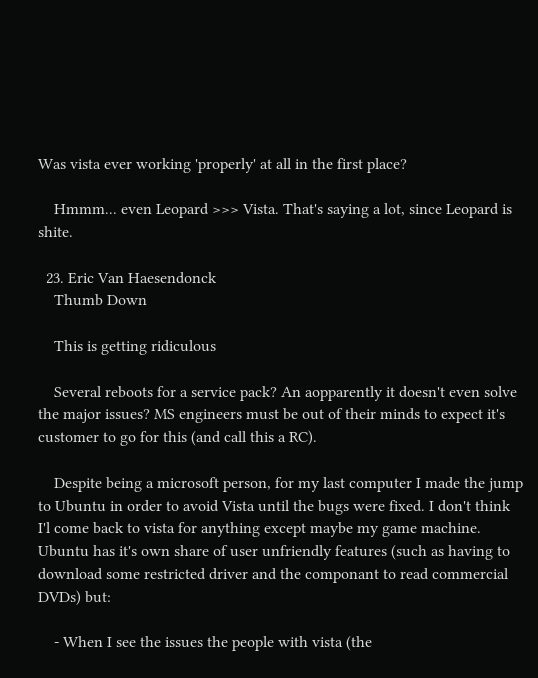Was vista ever working 'properly' at all in the first place?

    Hmmm... even Leopard >>> Vista. That's saying a lot, since Leopard is shite.

  23. Eric Van Haesendonck
    Thumb Down

    This is getting ridiculous

    Several reboots for a service pack? An aopparently it doesn't even solve the major issues? MS engineers must be out of their minds to expect it's customer to go for this (and call this a RC).

    Despite being a microsoft person, for my last computer I made the jump to Ubuntu in order to avoid Vista until the bugs were fixed. I don't think I'l come back to vista for anything except maybe my game machine. Ubuntu has it's own share of user unfriendly features (such as having to download some restricted driver and the componant to read commercial DVDs) but:

    - When I see the issues the people with vista (the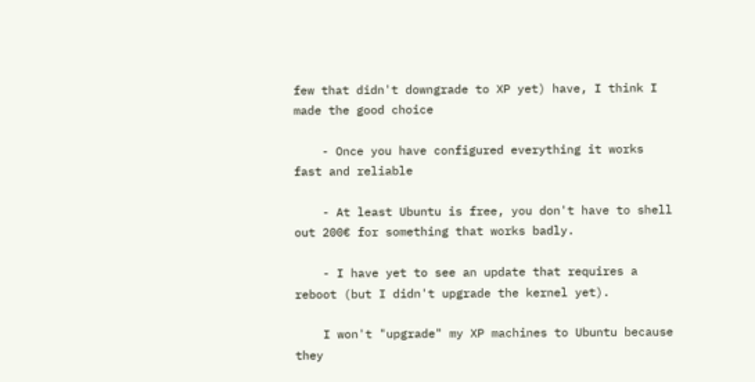few that didn't downgrade to XP yet) have, I think I made the good choice

    - Once you have configured everything it works fast and reliable

    - At least Ubuntu is free, you don't have to shell out 200€ for something that works badly.

    - I have yet to see an update that requires a reboot (but I didn't upgrade the kernel yet).

    I won't "upgrade" my XP machines to Ubuntu because they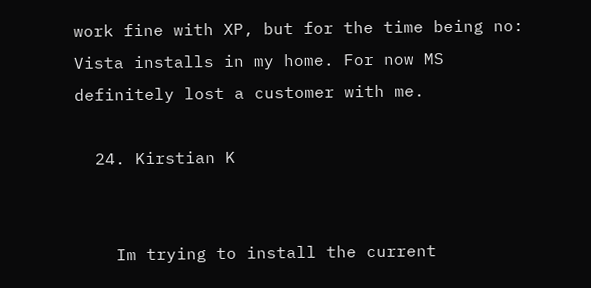work fine with XP, but for the time being no: Vista installs in my home. For now MS definitely lost a customer with me.

  24. Kirstian K


    Im trying to install the current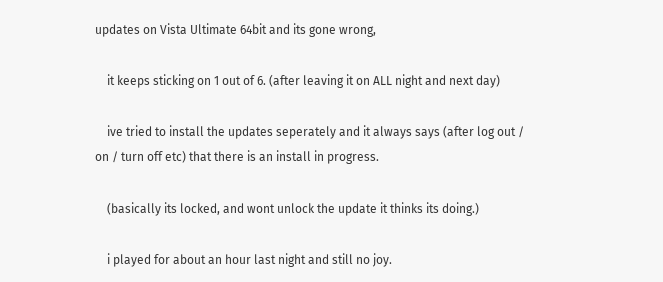updates on Vista Ultimate 64bit and its gone wrong,

    it keeps sticking on 1 out of 6. (after leaving it on ALL night and next day)

    ive tried to install the updates seperately and it always says (after log out / on / turn off etc) that there is an install in progress.

    (basically its locked, and wont unlock the update it thinks its doing.)

    i played for about an hour last night and still no joy.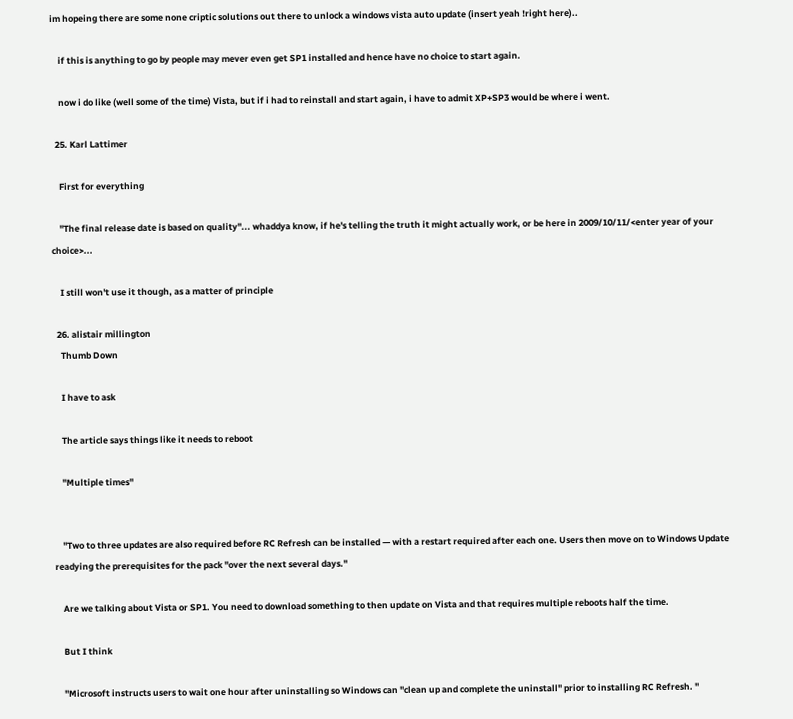im hopeing there are some none criptic solutions out there to unlock a windows vista auto update (insert yeah !right here)..

    if this is anything to go by people may mever even get SP1 installed and hence have no choice to start again.

    now i do like (well some of the time) Vista, but if i had to reinstall and start again, i have to admit XP+SP3 would be where i went.

  25. Karl Lattimer

    First for everything

    "The final release date is based on quality"... whaddya know, if he's telling the truth it might actually work, or be here in 2009/10/11/<enter year of your choice>...

    I still won't use it though, as a matter of principle

  26. alistair millington
    Thumb Down

    I have to ask

    The article says things like it needs to reboot

    "Multiple times"


    "Two to three updates are also required before RC Refresh can be installed — with a restart required after each one. Users then move on to Windows Update readying the prerequisites for the pack "over the next several days."

    Are we talking about Vista or SP1. You need to download something to then update on Vista and that requires multiple reboots half the time.

    But I think

    "Microsoft instructs users to wait one hour after uninstalling so Windows can "clean up and complete the uninstall" prior to installing RC Refresh. "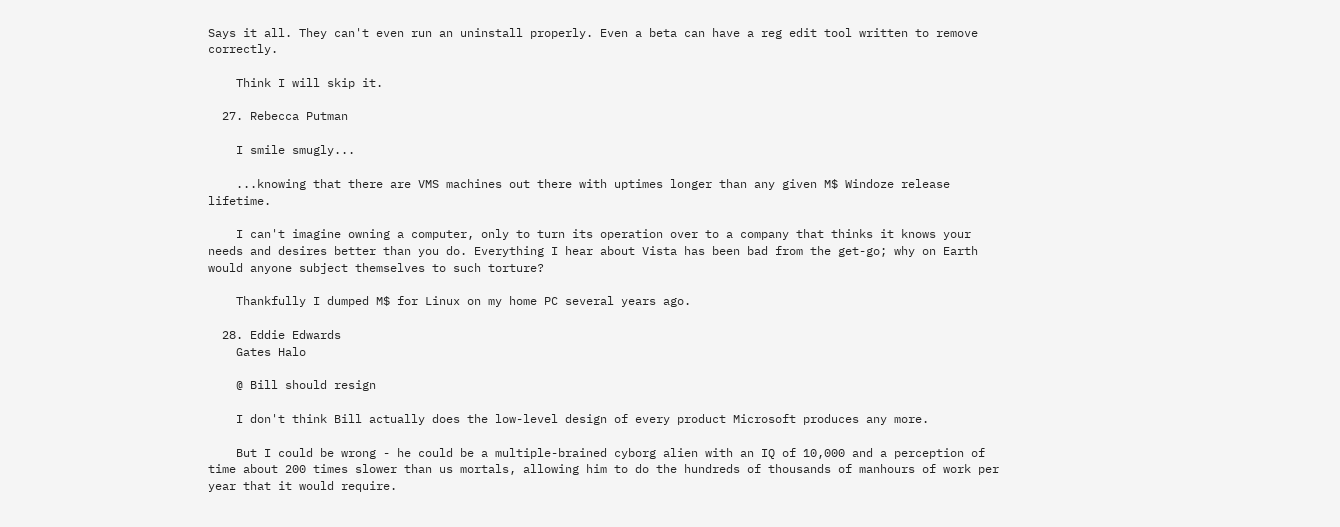Says it all. They can't even run an uninstall properly. Even a beta can have a reg edit tool written to remove correctly.

    Think I will skip it.

  27. Rebecca Putman

    I smile smugly...

    ...knowing that there are VMS machines out there with uptimes longer than any given M$ Windoze release lifetime.

    I can't imagine owning a computer, only to turn its operation over to a company that thinks it knows your needs and desires better than you do. Everything I hear about Vista has been bad from the get-go; why on Earth would anyone subject themselves to such torture?

    Thankfully I dumped M$ for Linux on my home PC several years ago.

  28. Eddie Edwards
    Gates Halo

    @ Bill should resign

    I don't think Bill actually does the low-level design of every product Microsoft produces any more.

    But I could be wrong - he could be a multiple-brained cyborg alien with an IQ of 10,000 and a perception of time about 200 times slower than us mortals, allowing him to do the hundreds of thousands of manhours of work per year that it would require.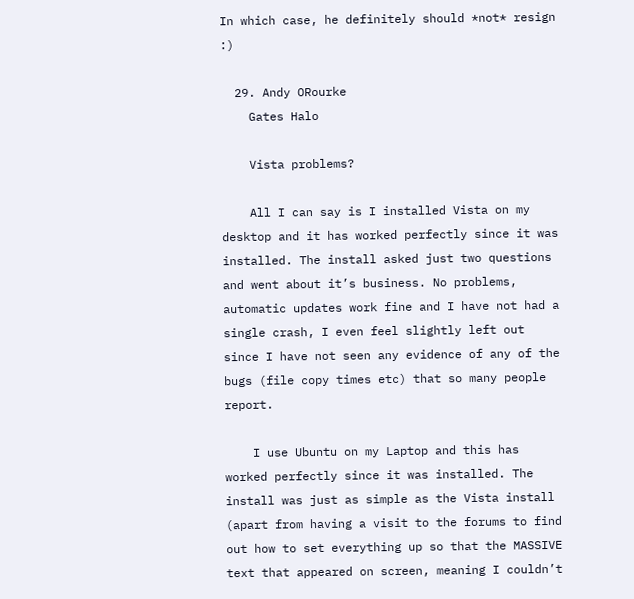In which case, he definitely should *not* resign :)

  29. Andy ORourke
    Gates Halo

    Vista problems?

    All I can say is I installed Vista on my desktop and it has worked perfectly since it was installed. The install asked just two questions and went about it’s business. No problems, automatic updates work fine and I have not had a single crash, I even feel slightly left out since I have not seen any evidence of any of the bugs (file copy times etc) that so many people report.

    I use Ubuntu on my Laptop and this has worked perfectly since it was installed. The install was just as simple as the Vista install (apart from having a visit to the forums to find out how to set everything up so that the MASSIVE text that appeared on screen, meaning I couldn’t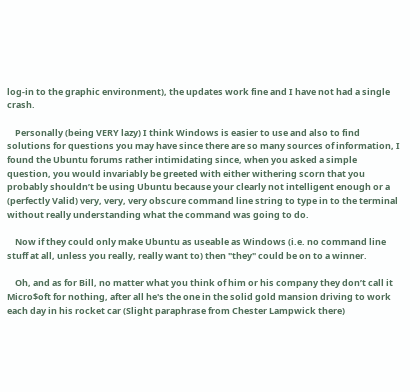log-in to the graphic environment), the updates work fine and I have not had a single crash.

    Personally (being VERY lazy) I think Windows is easier to use and also to find solutions for questions you may have since there are so many sources of information, I found the Ubuntu forums rather intimidating since, when you asked a simple question, you would invariably be greeted with either withering scorn that you probably shouldn’t be using Ubuntu because your clearly not intelligent enough or a (perfectly Valid) very, very, very obscure command line string to type in to the terminal without really understanding what the command was going to do.

    Now if they could only make Ubuntu as useable as Windows (i.e. no command line stuff at all, unless you really, really want to) then "they" could be on to a winner.

    Oh, and as for Bill, no matter what you think of him or his company they don’t call it Micro$oft for nothing, after all he's the one in the solid gold mansion driving to work each day in his rocket car (Slight paraphrase from Chester Lampwick there)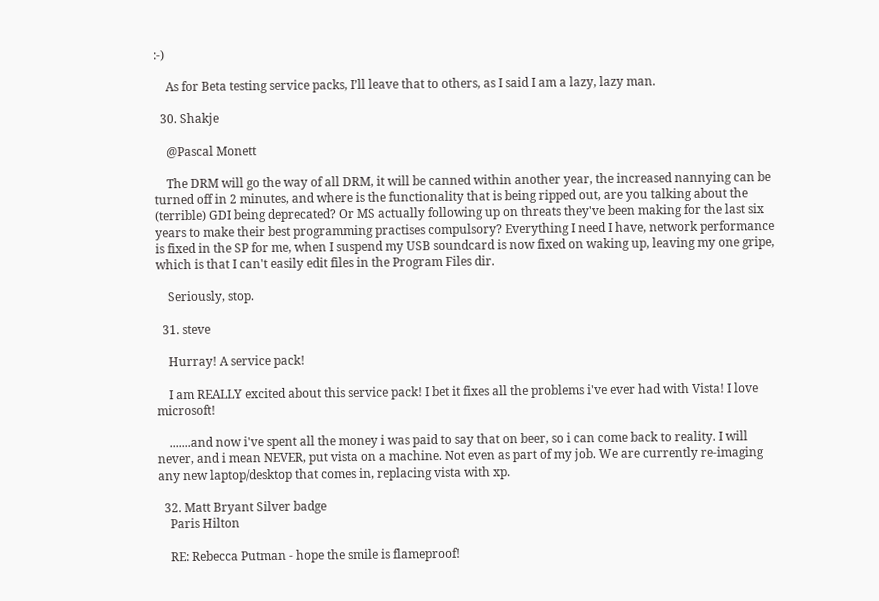:-)

    As for Beta testing service packs, I’ll leave that to others, as I said I am a lazy, lazy man.

  30. Shakje

    @Pascal Monett

    The DRM will go the way of all DRM, it will be canned within another year, the increased nannying can be turned off in 2 minutes, and where is the functionality that is being ripped out, are you talking about the (terrible) GDI being deprecated? Or MS actually following up on threats they've been making for the last six years to make their best programming practises compulsory? Everything I need I have, network performance is fixed in the SP for me, when I suspend my USB soundcard is now fixed on waking up, leaving my one gripe, which is that I can't easily edit files in the Program Files dir.

    Seriously, stop.

  31. steve

    Hurray! A service pack!

    I am REALLY excited about this service pack! I bet it fixes all the problems i've ever had with Vista! I love microsoft!

    .......and now i've spent all the money i was paid to say that on beer, so i can come back to reality. I will never, and i mean NEVER, put vista on a machine. Not even as part of my job. We are currently re-imaging any new laptop/desktop that comes in, replacing vista with xp.

  32. Matt Bryant Silver badge
    Paris Hilton

    RE: Rebecca Putman - hope the smile is flameproof!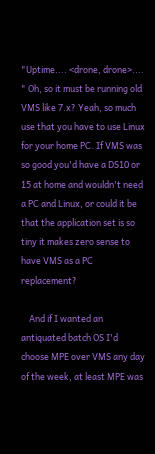"Uptime.... <drone, drone>.... " Oh, so it must be running old VMS like 7.x? Yeah, so much use that you have to use Linux for your home PC. If VMS was so good you'd have a DS10 or 15 at home and wouldn't need a PC and Linux, or could it be that the application set is so tiny it makes zero sense to have VMS as a PC replacement?

    And if I wanted an antiquated batch OS I'd choose MPE over VMS any day of the week, at least MPE was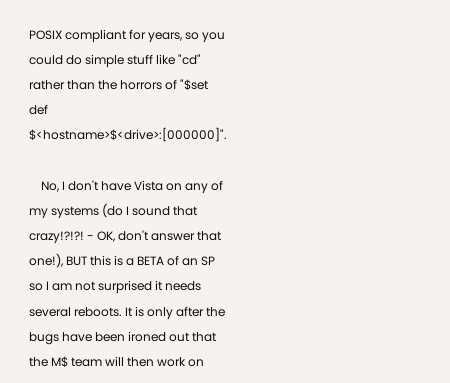POSIX compliant for years, so you could do simple stuff like "cd" rather than the horrors of "$set def $<hostname>$<drive>:[000000]".

    No, I don't have Vista on any of my systems (do I sound that crazy!?!?! - OK, don't answer that one!), BUT this is a BETA of an SP so I am not surprised it needs several reboots. It is only after the bugs have been ironed out that the M$ team will then work on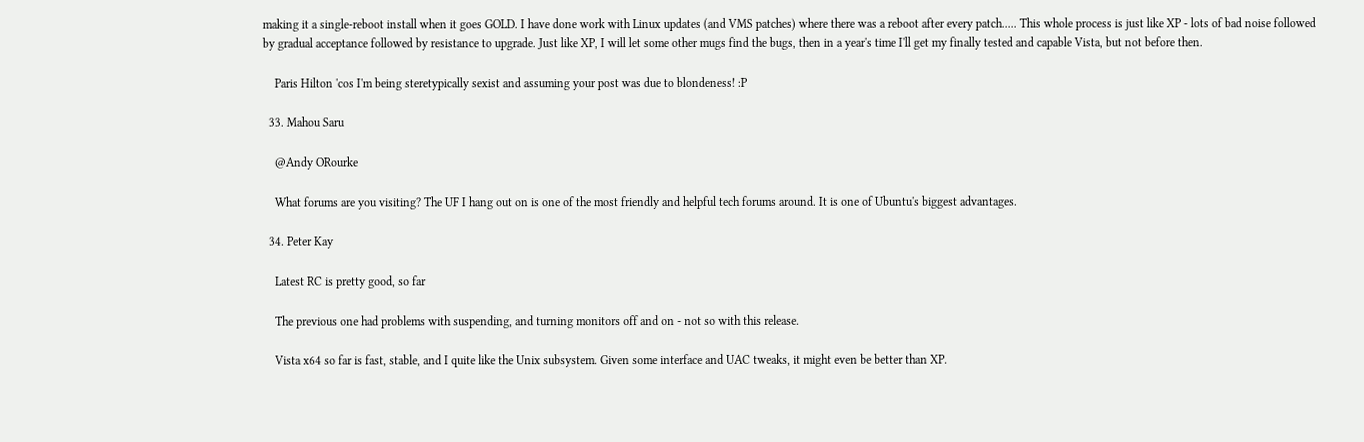making it a single-reboot install when it goes GOLD. I have done work with Linux updates (and VMS patches) where there was a reboot after every patch..... This whole process is just like XP - lots of bad noise followed by gradual acceptance followed by resistance to upgrade. Just like XP, I will let some other mugs find the bugs, then in a year's time I'll get my finally tested and capable Vista, but not before then.

    Paris Hilton 'cos I'm being steretypically sexist and assuming your post was due to blondeness! :P

  33. Mahou Saru

    @Andy ORourke

    What forums are you visiting? The UF I hang out on is one of the most friendly and helpful tech forums around. It is one of Ubuntu's biggest advantages.

  34. Peter Kay

    Latest RC is pretty good, so far

    The previous one had problems with suspending, and turning monitors off and on - not so with this release.

    Vista x64 so far is fast, stable, and I quite like the Unix subsystem. Given some interface and UAC tweaks, it might even be better than XP.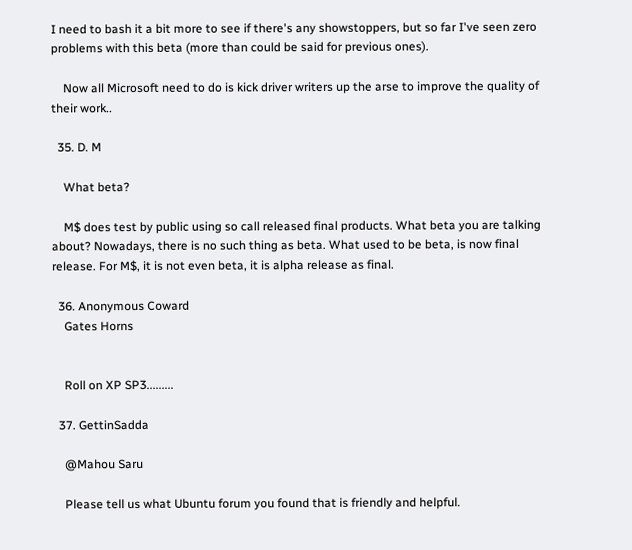I need to bash it a bit more to see if there's any showstoppers, but so far I've seen zero problems with this beta (more than could be said for previous ones).

    Now all Microsoft need to do is kick driver writers up the arse to improve the quality of their work..

  35. D. M

    What beta?

    M$ does test by public using so call released final products. What beta you are talking about? Nowadays, there is no such thing as beta. What used to be beta, is now final release. For M$, it is not even beta, it is alpha release as final.

  36. Anonymous Coward
    Gates Horns


    Roll on XP SP3.........

  37. GettinSadda

    @Mahou Saru

    Please tell us what Ubuntu forum you found that is friendly and helpful.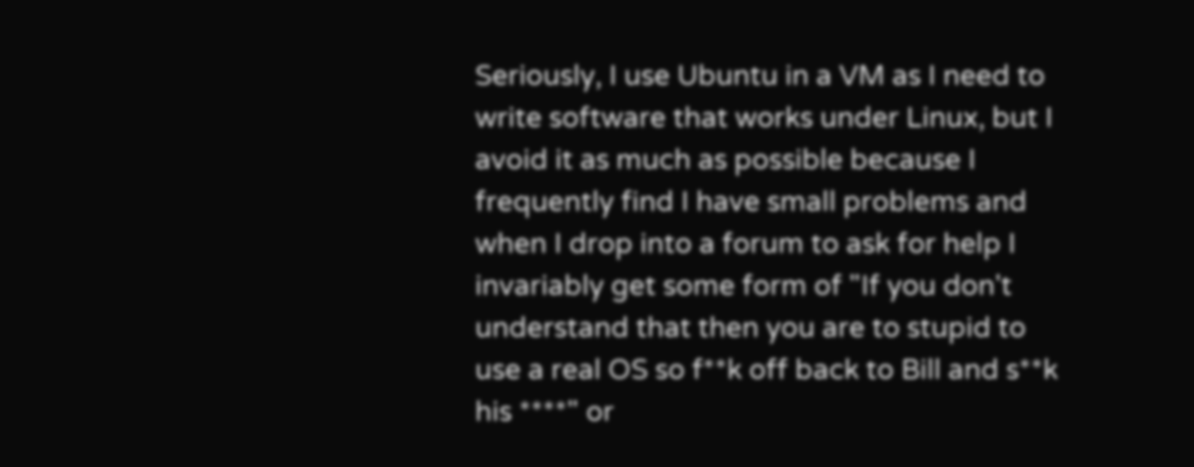Seriously, I use Ubuntu in a VM as I need to write software that works under Linux, but I avoid it as much as possible because I frequently find I have small problems and when I drop into a forum to ask for help I invariably get some form of "If you don't understand that then you are to stupid to use a real OS so f**k off back to Bill and s**k his ****" or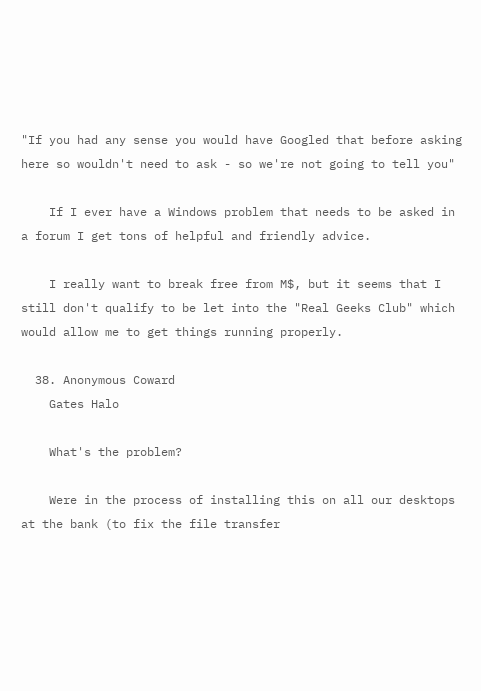"If you had any sense you would have Googled that before asking here so wouldn't need to ask - so we're not going to tell you"

    If I ever have a Windows problem that needs to be asked in a forum I get tons of helpful and friendly advice.

    I really want to break free from M$, but it seems that I still don't qualify to be let into the "Real Geeks Club" which would allow me to get things running properly.

  38. Anonymous Coward
    Gates Halo

    What's the problem?

    Were in the process of installing this on all our desktops at the bank (to fix the file transfer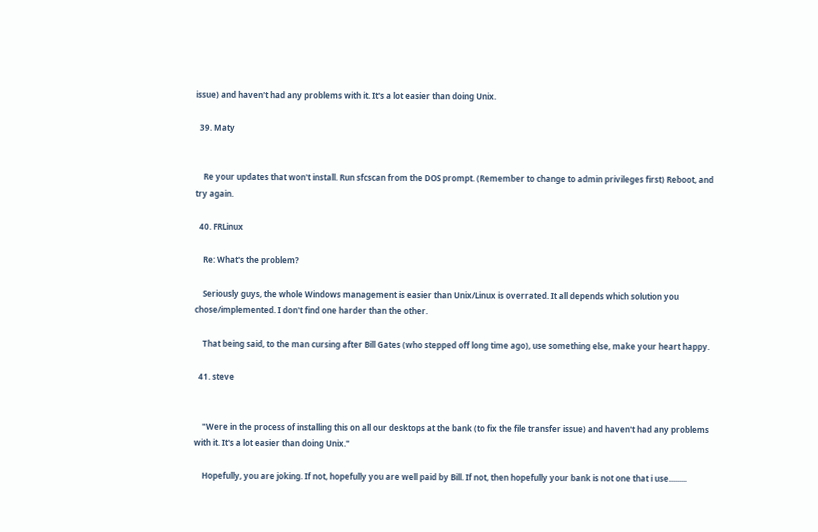issue) and haven't had any problems with it. It's a lot easier than doing Unix.

  39. Maty


    Re your updates that won't install. Run sfcscan from the DOS prompt. (Remember to change to admin privileges first) Reboot, and try again.

  40. FRLinux

    Re: What's the problem?

    Seriously guys, the whole Windows management is easier than Unix/Linux is overrated. It all depends which solution you chose/implemented. I don't find one harder than the other.

    That being said, to the man cursing after Bill Gates (who stepped off long time ago), use something else, make your heart happy.

  41. steve


    "Were in the process of installing this on all our desktops at the bank (to fix the file transfer issue) and haven't had any problems with it. It's a lot easier than doing Unix."

    Hopefully, you are joking. If not, hopefully you are well paid by Bill. If not, then hopefully your bank is not one that i use.........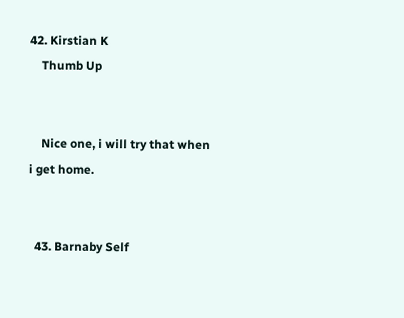42. Kirstian K
    Thumb Up


    Nice one, i will try that when i get home.


  43. Barnaby Self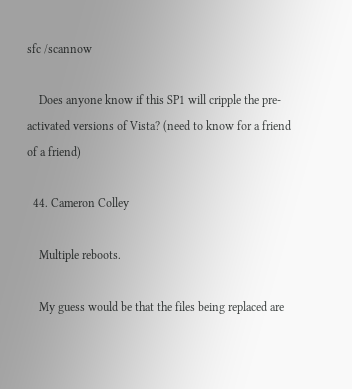sfc /scannow

    Does anyone know if this SP1 will cripple the pre-activated versions of Vista? (need to know for a friend of a friend)

  44. Cameron Colley

    Multiple reboots.

    My guess would be that the files being replaced are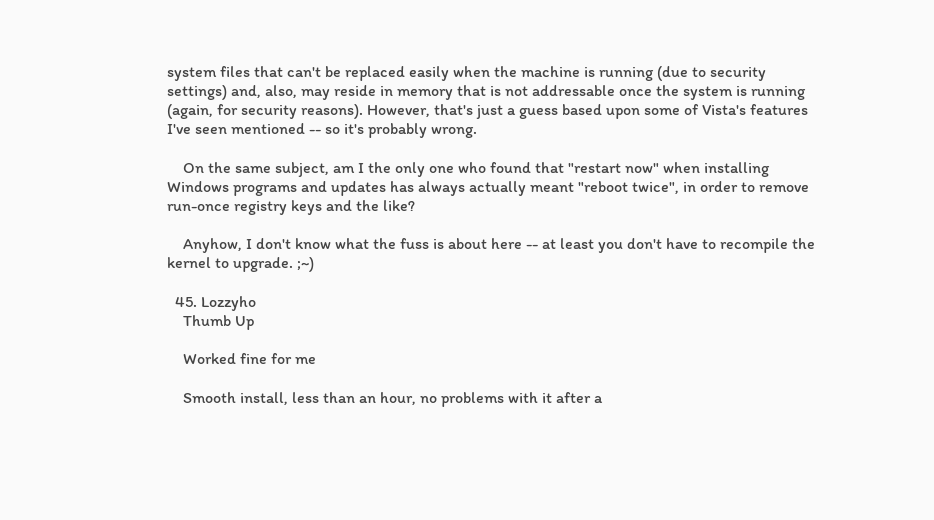system files that can't be replaced easily when the machine is running (due to security settings) and, also, may reside in memory that is not addressable once the system is running (again, for security reasons). However, that's just a guess based upon some of Vista's features I've seen mentioned -- so it's probably wrong.

    On the same subject, am I the only one who found that "restart now" when installing Windows programs and updates has always actually meant "reboot twice", in order to remove run-once registry keys and the like?

    Anyhow, I don't know what the fuss is about here -- at least you don't have to recompile the kernel to upgrade. ;~)

  45. Lozzyho
    Thumb Up

    Worked fine for me

    Smooth install, less than an hour, no problems with it after a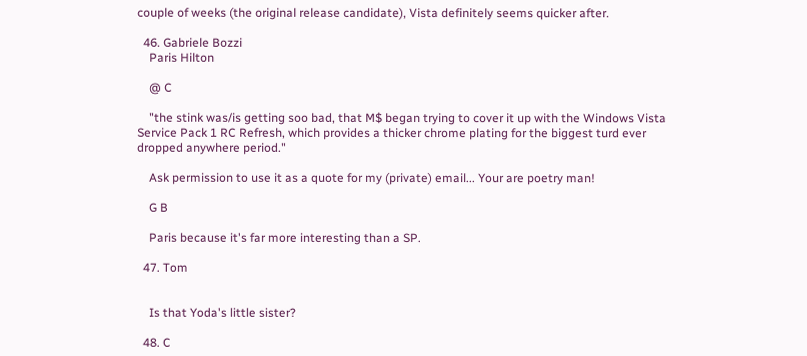couple of weeks (the original release candidate), Vista definitely seems quicker after.

  46. Gabriele Bozzi
    Paris Hilton

    @ C

    "the stink was/is getting soo bad, that M$ began trying to cover it up with the Windows Vista Service Pack 1 RC Refresh, which provides a thicker chrome plating for the biggest turd ever dropped anywhere period."

    Ask permission to use it as a quote for my (private) email... Your are poetry man!

    G B

    Paris because it's far more interesting than a SP.

  47. Tom


    Is that Yoda's little sister?

  48. C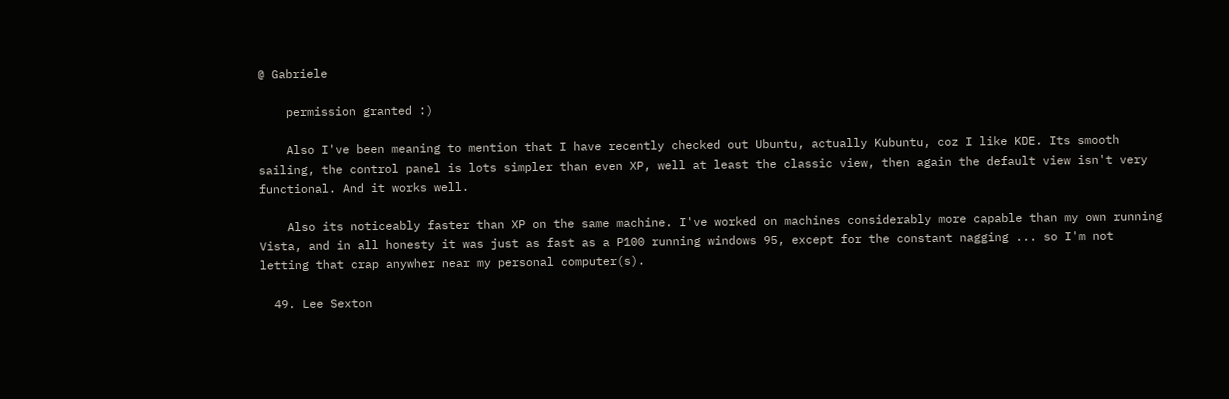@ Gabriele

    permission granted :)

    Also I've been meaning to mention that I have recently checked out Ubuntu, actually Kubuntu, coz I like KDE. Its smooth sailing, the control panel is lots simpler than even XP, well at least the classic view, then again the default view isn't very functional. And it works well.

    Also its noticeably faster than XP on the same machine. I've worked on machines considerably more capable than my own running Vista, and in all honesty it was just as fast as a P100 running windows 95, except for the constant nagging ... so I'm not letting that crap anywher near my personal computer(s).

  49. Lee Sexton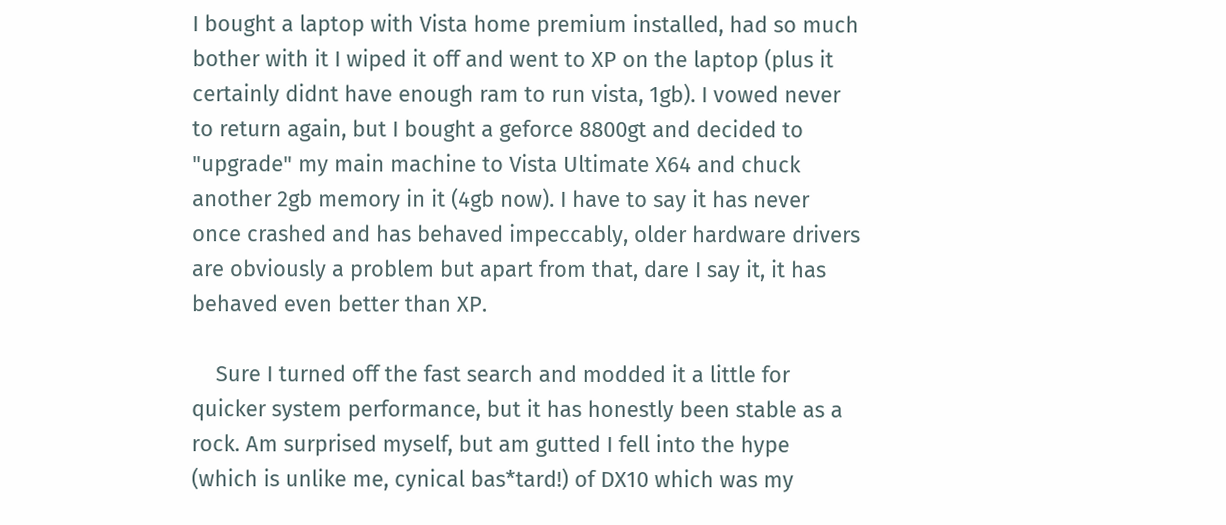I bought a laptop with Vista home premium installed, had so much bother with it I wiped it off and went to XP on the laptop (plus it certainly didnt have enough ram to run vista, 1gb). I vowed never to return again, but I bought a geforce 8800gt and decided to "upgrade" my main machine to Vista Ultimate X64 and chuck another 2gb memory in it (4gb now). I have to say it has never once crashed and has behaved impeccably, older hardware drivers are obviously a problem but apart from that, dare I say it, it has behaved even better than XP.

    Sure I turned off the fast search and modded it a little for quicker system performance, but it has honestly been stable as a rock. Am surprised myself, but am gutted I fell into the hype (which is unlike me, cynical bas*tard!) of DX10 which was my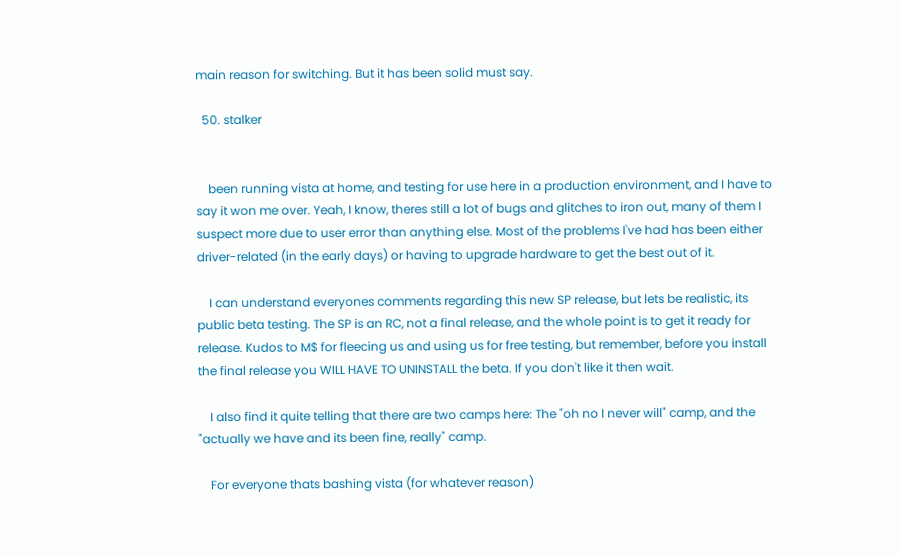main reason for switching. But it has been solid must say.

  50. stalker


    been running vista at home, and testing for use here in a production environment, and I have to say it won me over. Yeah, I know, theres still a lot of bugs and glitches to iron out, many of them I suspect more due to user error than anything else. Most of the problems I've had has been either driver-related (in the early days) or having to upgrade hardware to get the best out of it.

    I can understand everyones comments regarding this new SP release, but lets be realistic, its public beta testing. The SP is an RC, not a final release, and the whole point is to get it ready for release. Kudos to M$ for fleecing us and using us for free testing, but remember, before you install the final release you WILL HAVE TO UNINSTALL the beta. If you don't like it then wait.

    I also find it quite telling that there are two camps here: The "oh no I never will" camp, and the "actually we have and its been fine, really" camp.

    For everyone thats bashing vista (for whatever reason)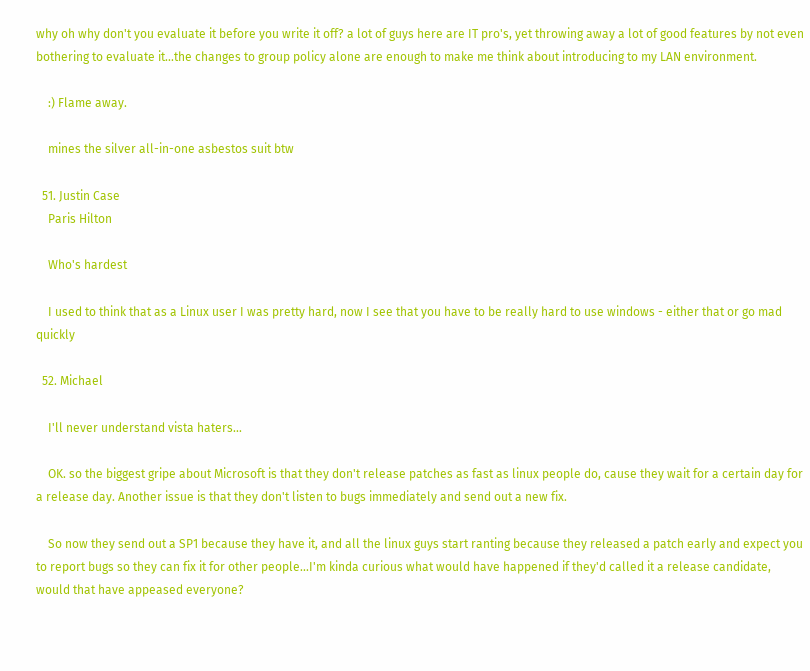why oh why don't you evaluate it before you write it off? a lot of guys here are IT pro's, yet throwing away a lot of good features by not even bothering to evaluate it...the changes to group policy alone are enough to make me think about introducing to my LAN environment.

    :) Flame away.

    mines the silver all-in-one asbestos suit btw

  51. Justin Case
    Paris Hilton

    Who's hardest

    I used to think that as a Linux user I was pretty hard, now I see that you have to be really hard to use windows - either that or go mad quickly

  52. Michael

    I'll never understand vista haters...

    OK. so the biggest gripe about Microsoft is that they don't release patches as fast as linux people do, cause they wait for a certain day for a release day. Another issue is that they don't listen to bugs immediately and send out a new fix.

    So now they send out a SP1 because they have it, and all the linux guys start ranting because they released a patch early and expect you to report bugs so they can fix it for other people...I'm kinda curious what would have happened if they'd called it a release candidate, would that have appeased everyone?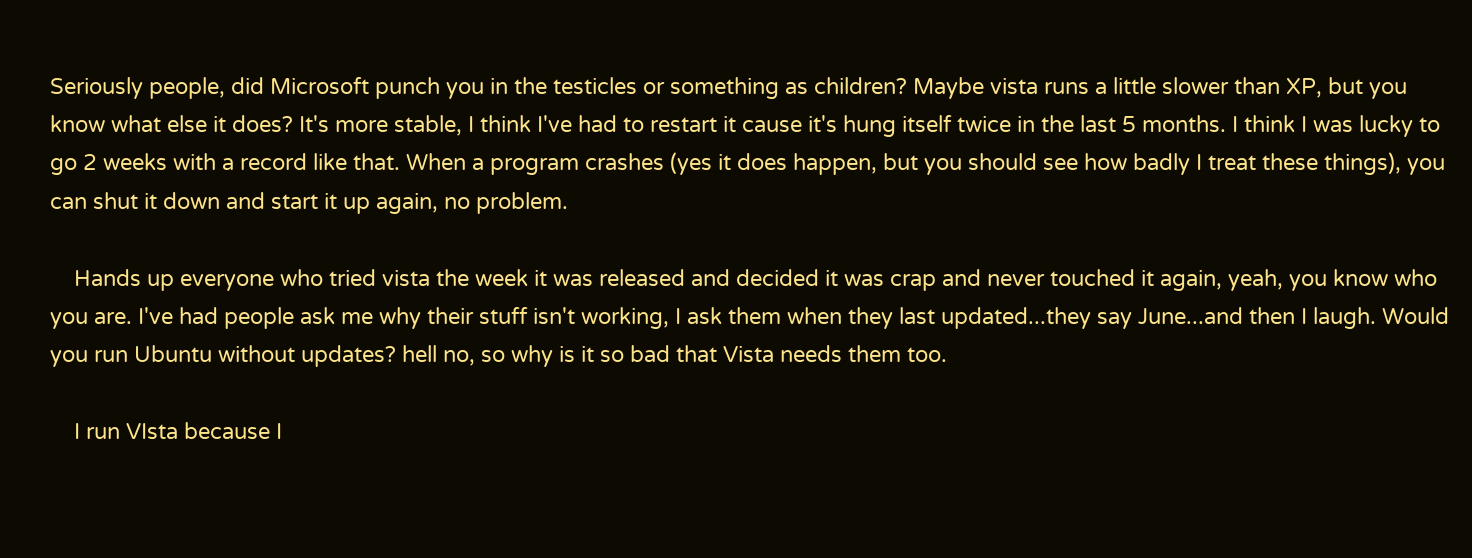Seriously people, did Microsoft punch you in the testicles or something as children? Maybe vista runs a little slower than XP, but you know what else it does? It's more stable, I think I've had to restart it cause it's hung itself twice in the last 5 months. I think I was lucky to go 2 weeks with a record like that. When a program crashes (yes it does happen, but you should see how badly I treat these things), you can shut it down and start it up again, no problem.

    Hands up everyone who tried vista the week it was released and decided it was crap and never touched it again, yeah, you know who you are. I've had people ask me why their stuff isn't working, I ask them when they last updated...they say June...and then I laugh. Would you run Ubuntu without updates? hell no, so why is it so bad that Vista needs them too.

    I run VIsta because I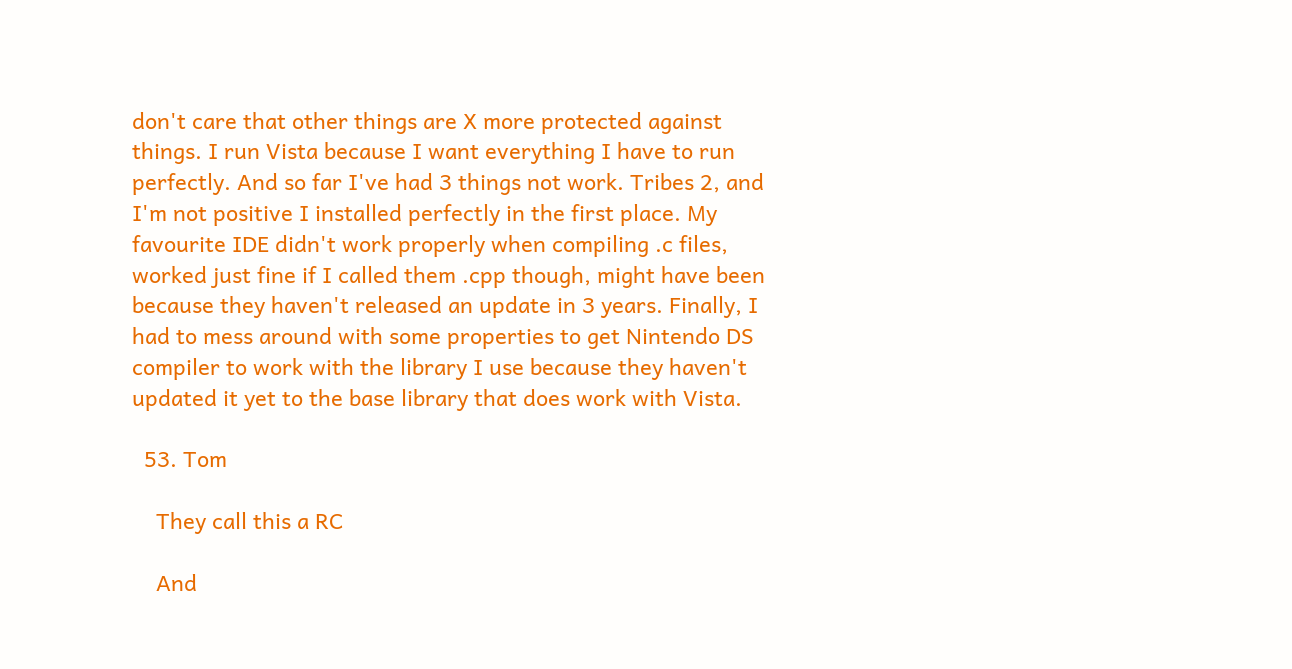don't care that other things are X more protected against things. I run Vista because I want everything I have to run perfectly. And so far I've had 3 things not work. Tribes 2, and I'm not positive I installed perfectly in the first place. My favourite IDE didn't work properly when compiling .c files, worked just fine if I called them .cpp though, might have been because they haven't released an update in 3 years. Finally, I had to mess around with some properties to get Nintendo DS compiler to work with the library I use because they haven't updated it yet to the base library that does work with Vista.

  53. Tom

    They call this a RC

    And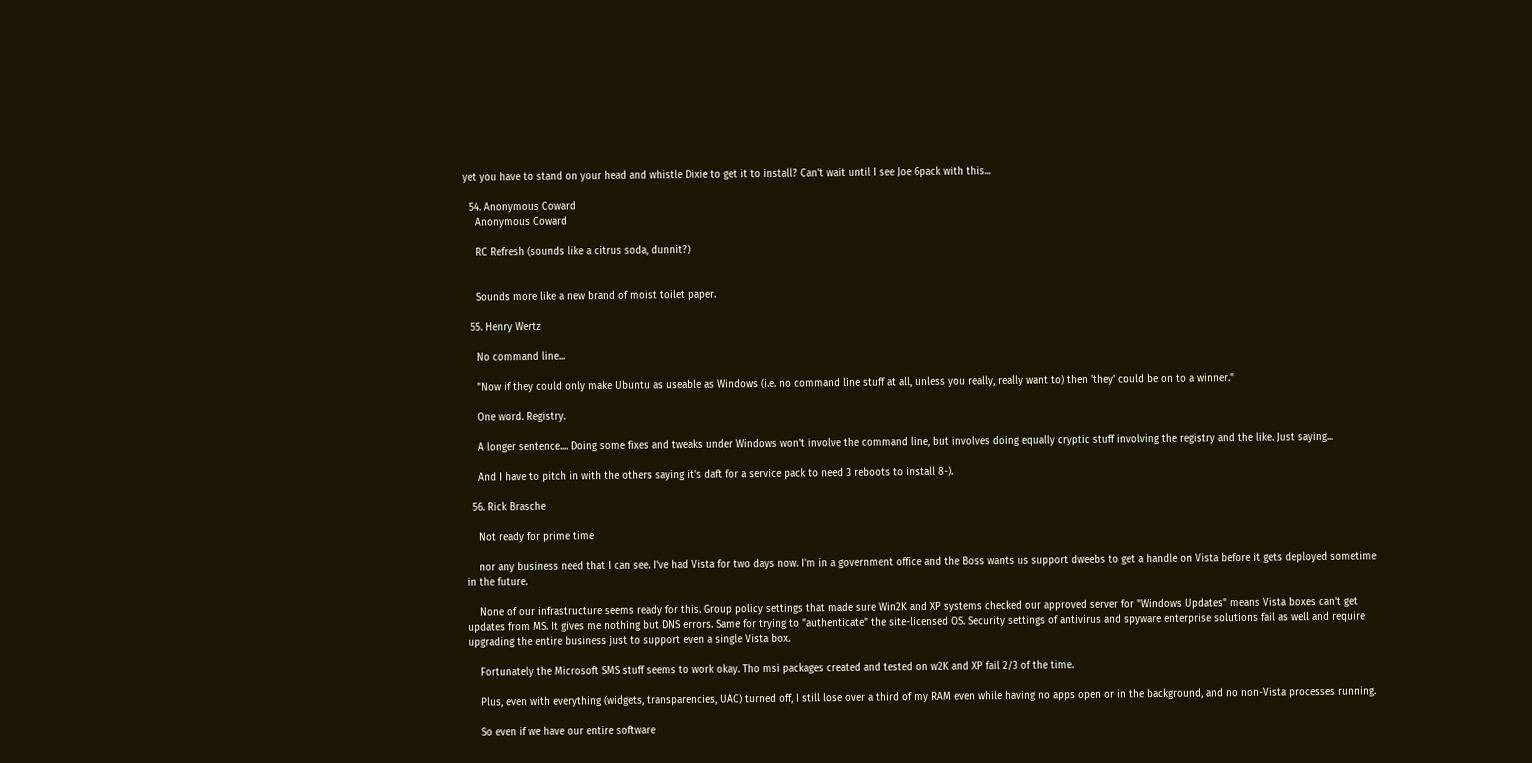yet you have to stand on your head and whistle Dixie to get it to install? Can't wait until I see Joe 6pack with this...

  54. Anonymous Coward
    Anonymous Coward

    RC Refresh (sounds like a citrus soda, dunnit?)


    Sounds more like a new brand of moist toilet paper.

  55. Henry Wertz

    No command line...

    "Now if they could only make Ubuntu as useable as Windows (i.e. no command line stuff at all, unless you really, really want to) then 'they' could be on to a winner."

    One word. Registry.

    A longer sentence.... Doing some fixes and tweaks under Windows won't involve the command line, but involves doing equally cryptic stuff involving the registry and the like. Just saying...

    And I have to pitch in with the others saying it's daft for a service pack to need 3 reboots to install 8-).

  56. Rick Brasche

    Not ready for prime time

    nor any business need that I can see. I've had Vista for two days now. I'm in a government office and the Boss wants us support dweebs to get a handle on Vista before it gets deployed sometime in the future.

    None of our infrastructure seems ready for this. Group policy settings that made sure Win2K and XP systems checked our approved server for "Windows Updates" means Vista boxes can't get updates from MS. It gives me nothing but DNS errors. Same for trying to "authenticate" the site-licensed OS. Security settings of antivirus and spyware enterprise solutions fail as well and require upgrading the entire business just to support even a single Vista box.

    Fortunately the Microsoft SMS stuff seems to work okay. Tho msi packages created and tested on w2K and XP fail 2/3 of the time.

    Plus, even with everything (widgets, transparencies, UAC) turned off, I still lose over a third of my RAM even while having no apps open or in the background, and no non-Vista processes running.

    So even if we have our entire software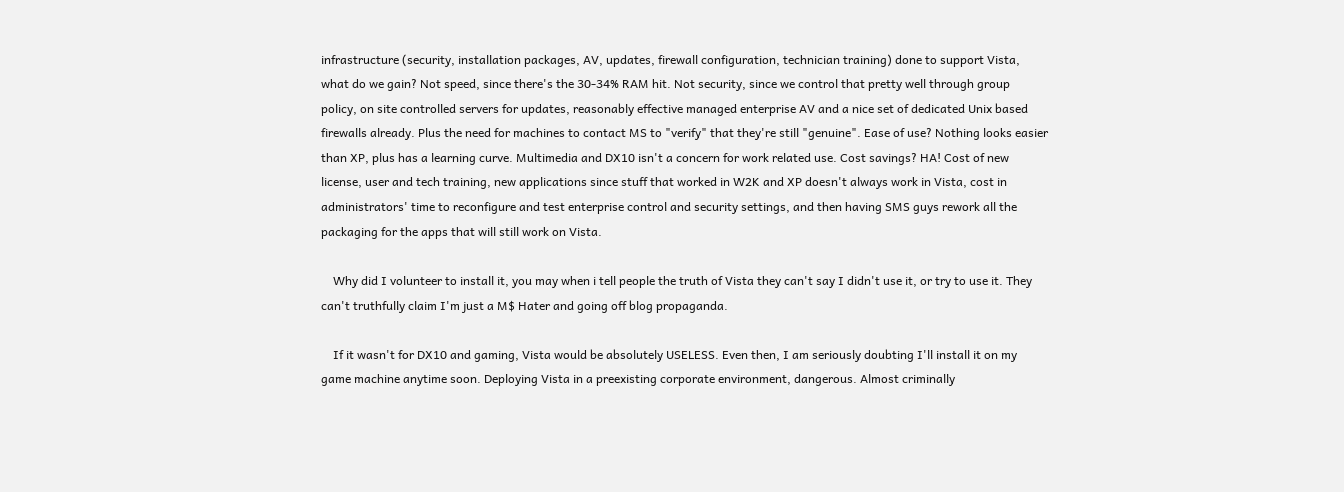infrastructure (security, installation packages, AV, updates, firewall configuration, technician training) done to support Vista, what do we gain? Not speed, since there's the 30-34% RAM hit. Not security, since we control that pretty well through group policy, on site controlled servers for updates, reasonably effective managed enterprise AV and a nice set of dedicated Unix based firewalls already. Plus the need for machines to contact MS to "verify" that they're still "genuine". Ease of use? Nothing looks easier than XP, plus has a learning curve. Multimedia and DX10 isn't a concern for work related use. Cost savings? HA! Cost of new license, user and tech training, new applications since stuff that worked in W2K and XP doesn't always work in Vista, cost in administrators' time to reconfigure and test enterprise control and security settings, and then having SMS guys rework all the packaging for the apps that will still work on Vista.

    Why did I volunteer to install it, you may when i tell people the truth of Vista they can't say I didn't use it, or try to use it. They can't truthfully claim I'm just a M$ Hater and going off blog propaganda.

    If it wasn't for DX10 and gaming, Vista would be absolutely USELESS. Even then, I am seriously doubting I'll install it on my game machine anytime soon. Deploying Vista in a preexisting corporate environment, dangerous. Almost criminally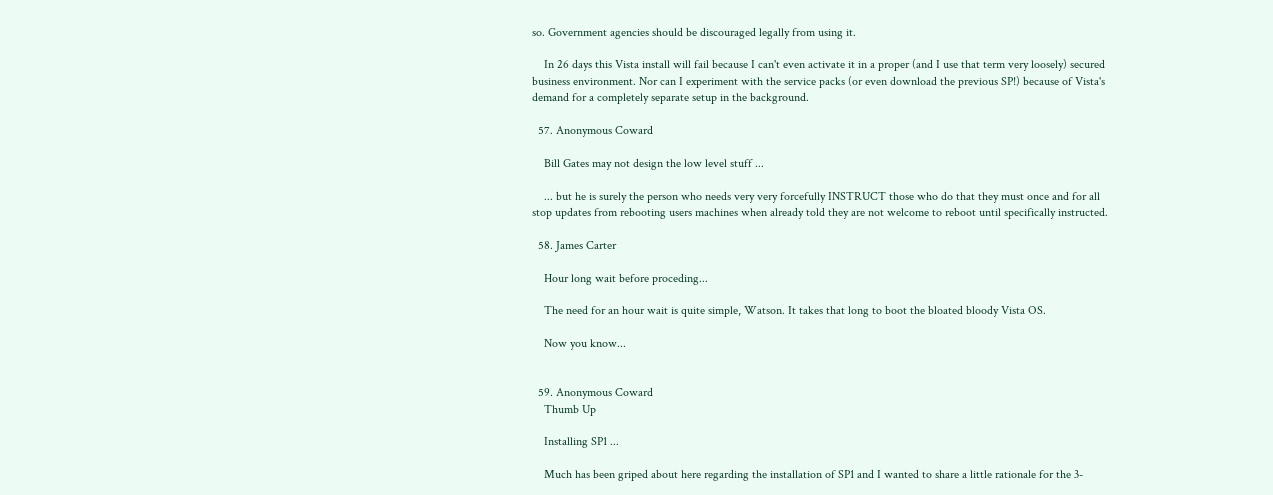so. Government agencies should be discouraged legally from using it.

    In 26 days this Vista install will fail because I can't even activate it in a proper (and I use that term very loosely) secured business environment. Nor can I experiment with the service packs (or even download the previous SP!) because of Vista's demand for a completely separate setup in the background.

  57. Anonymous Coward

    Bill Gates may not design the low level stuff ...

    ... but he is surely the person who needs very very forcefully INSTRUCT those who do that they must once and for all stop updates from rebooting users machines when already told they are not welcome to reboot until specifically instructed.

  58. James Carter

    Hour long wait before proceding...

    The need for an hour wait is quite simple, Watson. It takes that long to boot the bloated bloody Vista OS.

    Now you know...


  59. Anonymous Coward
    Thumb Up

    Installing SP1 ...

    Much has been griped about here regarding the installation of SP1 and I wanted to share a little rationale for the 3-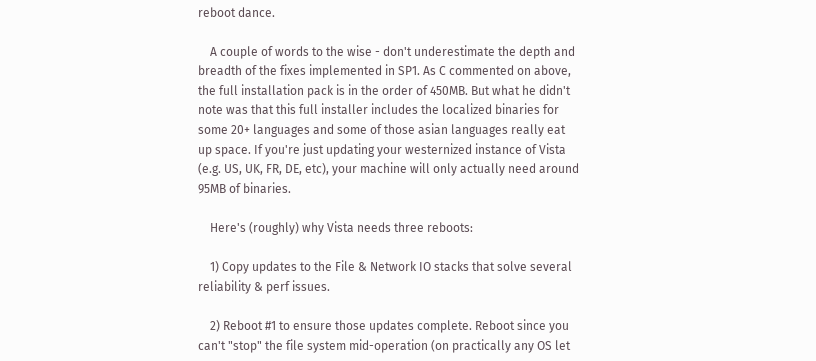reboot dance.

    A couple of words to the wise - don't underestimate the depth and breadth of the fixes implemented in SP1. As C commented on above, the full installation pack is in the order of 450MB. But what he didn't note was that this full installer includes the localized binaries for some 20+ languages and some of those asian languages really eat up space. If you're just updating your westernized instance of Vista (e.g. US, UK, FR, DE, etc), your machine will only actually need around 95MB of binaries.

    Here's (roughly) why Vista needs three reboots:

    1) Copy updates to the File & Network IO stacks that solve several reliability & perf issues.

    2) Reboot #1 to ensure those updates complete. Reboot since you can't "stop" the file system mid-operation (on practically any OS let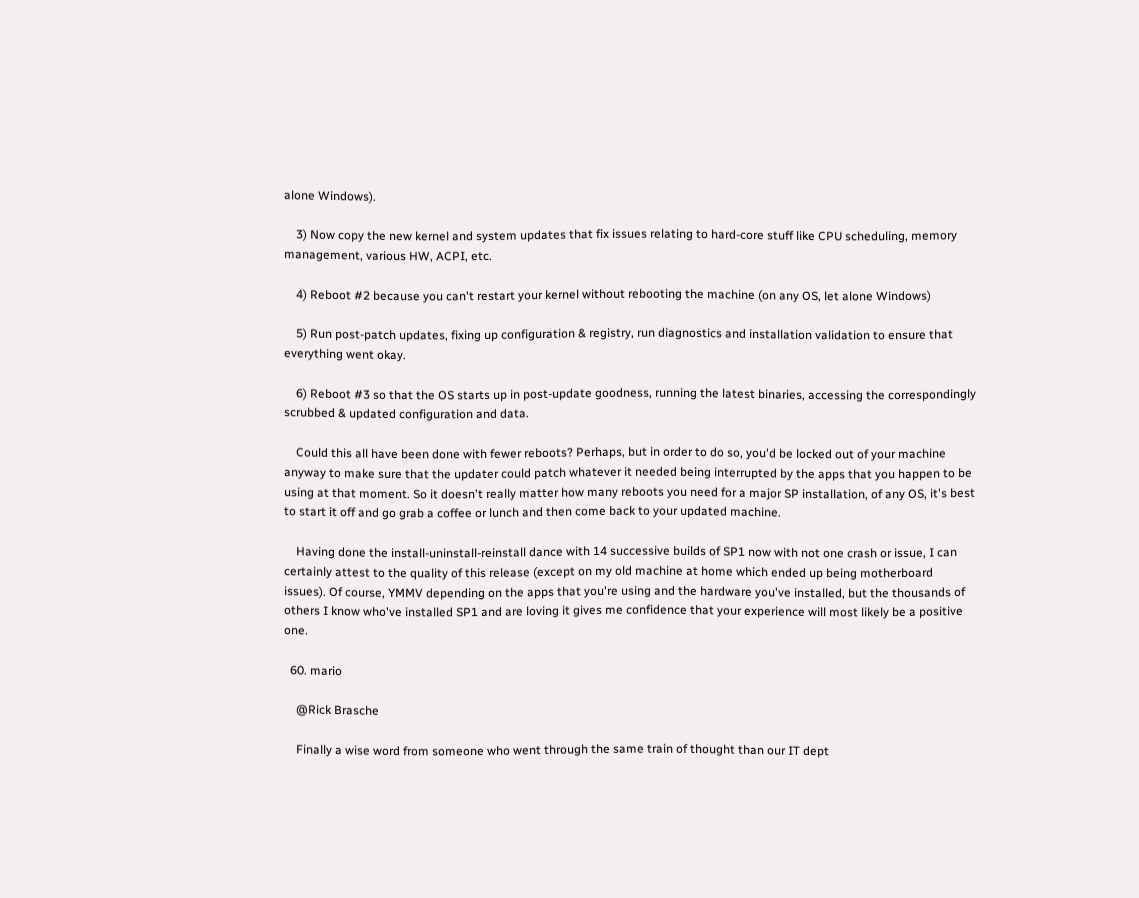alone Windows).

    3) Now copy the new kernel and system updates that fix issues relating to hard-core stuff like CPU scheduling, memory management, various HW, ACPI, etc.

    4) Reboot #2 because you can't restart your kernel without rebooting the machine (on any OS, let alone Windows)

    5) Run post-patch updates, fixing up configuration & registry, run diagnostics and installation validation to ensure that everything went okay.

    6) Reboot #3 so that the OS starts up in post-update goodness, running the latest binaries, accessing the correspondingly scrubbed & updated configuration and data.

    Could this all have been done with fewer reboots? Perhaps, but in order to do so, you'd be locked out of your machine anyway to make sure that the updater could patch whatever it needed being interrupted by the apps that you happen to be using at that moment. So it doesn't really matter how many reboots you need for a major SP installation, of any OS, it's best to start it off and go grab a coffee or lunch and then come back to your updated machine.

    Having done the install-uninstall-reinstall dance with 14 successive builds of SP1 now with not one crash or issue, I can certainly attest to the quality of this release (except on my old machine at home which ended up being motherboard issues). Of course, YMMV depending on the apps that you're using and the hardware you've installed, but the thousands of others I know who've installed SP1 and are loving it gives me confidence that your experience will most likely be a positive one.

  60. mario

    @Rick Brasche

    Finally a wise word from someone who went through the same train of thought than our IT dept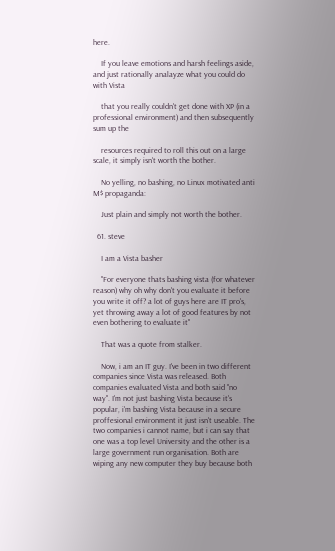here.

    If you leave emotions and harsh feelings aside, and just rationally analayze what you could do with Vista

    that you really couldn't get done with XP (in a professional environment) and then subsequently sum up the

    resources required to roll this out on a large scale, it simply isn't worth the bother.

    No yelling, no bashing, no Linux motivated anti M$ propaganda:

    Just plain and simply not worth the bother.

  61. steve

    I am a Vista basher

    "For everyone thats bashing vista (for whatever reason) why oh why don't you evaluate it before you write it off? a lot of guys here are IT pro's, yet throwing away a lot of good features by not even bothering to evaluate it"

    That was a quote from stalker.

    Now, i am an IT guy. I've been in two different companies since Vista was released. Both companies evaluated Vista and both said "no way". I'm not just bashing Vista because it's popular, i'm bashing Vista because in a secure proffesional environment it just isn't useable. The two companies i cannot name, but i can say that one was a top level University and the other is a large government run organisation. Both are wiping any new computer they buy because both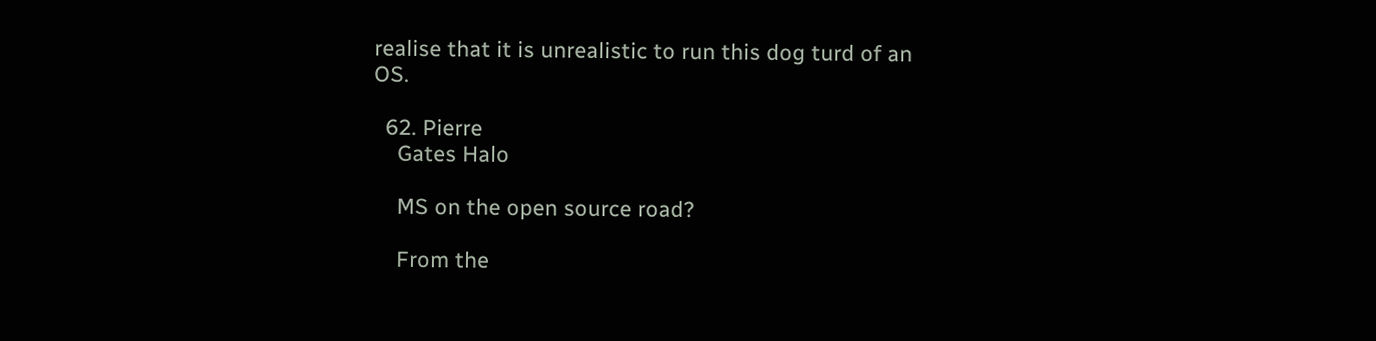realise that it is unrealistic to run this dog turd of an OS.

  62. Pierre
    Gates Halo

    MS on the open source road?

    From the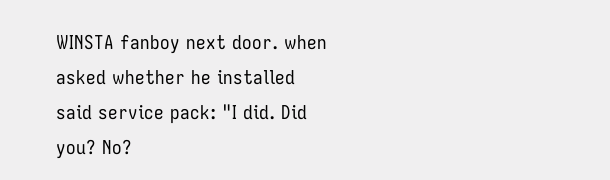WINSTA fanboy next door. when asked whether he installed said service pack: "I did. Did you? No?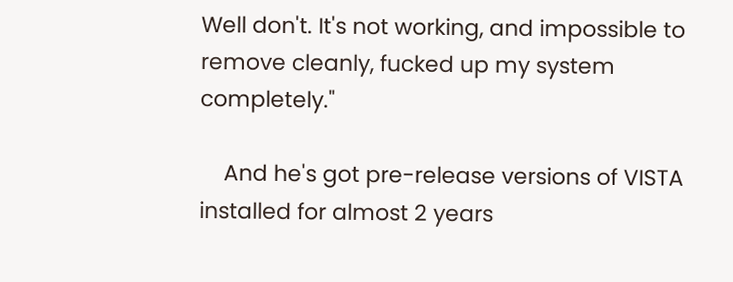Well don't. It's not working, and impossible to remove cleanly, fucked up my system completely."

    And he's got pre-release versions of VISTA installed for almost 2 years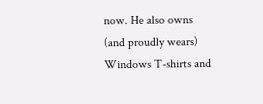now. He also owns (and proudly wears) Windows T-shirts and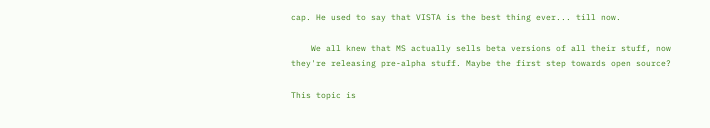cap. He used to say that VISTA is the best thing ever... till now.

    We all knew that MS actually sells beta versions of all their stuff, now they're releasing pre-alpha stuff. Maybe the first step towards open source?

This topic is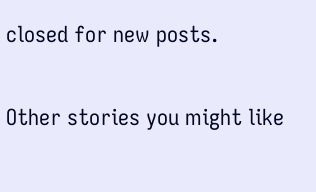closed for new posts.

Other stories you might like